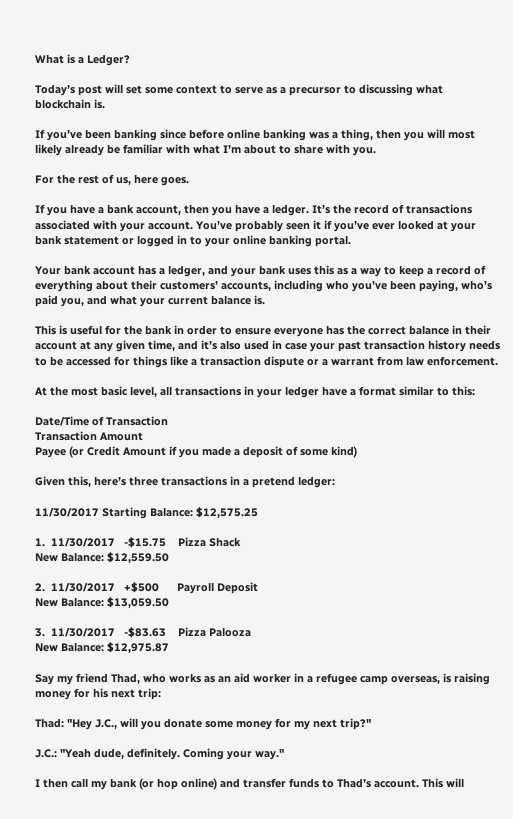What is a Ledger?

Today’s post will set some context to serve as a precursor to discussing what blockchain is.

If you’ve been banking since before online banking was a thing, then you will most likely already be familiar with what I’m about to share with you.

For the rest of us, here goes.

If you have a bank account, then you have a ledger. It’s the record of transactions associated with your account. You’ve probably seen it if you’ve ever looked at your bank statement or logged in to your online banking portal.

Your bank account has a ledger, and your bank uses this as a way to keep a record of everything about their customers’ accounts, including who you’ve been paying, who’s paid you, and what your current balance is.

This is useful for the bank in order to ensure everyone has the correct balance in their account at any given time, and it’s also used in case your past transaction history needs to be accessed for things like a transaction dispute or a warrant from law enforcement.

At the most basic level, all transactions in your ledger have a format similar to this:

Date/Time of Transaction
Transaction Amount
Payee (or Credit Amount if you made a deposit of some kind)

Given this, here’s three transactions in a pretend ledger:

11/30/2017 Starting Balance: $12,575.25

1.  11/30/2017   -$15.75    Pizza Shack
New Balance: $12,559.50

2.  11/30/2017   +$500      Payroll Deposit
New Balance: $13,059.50

3.  11/30/2017   -$83.63    Pizza Palooza
New Balance: $12,975.87

Say my friend Thad, who works as an aid worker in a refugee camp overseas, is raising money for his next trip:

Thad: "Hey J.C., will you donate some money for my next trip?"

J.C.: "Yeah dude, definitely. Coming your way."

I then call my bank (or hop online) and transfer funds to Thad’s account. This will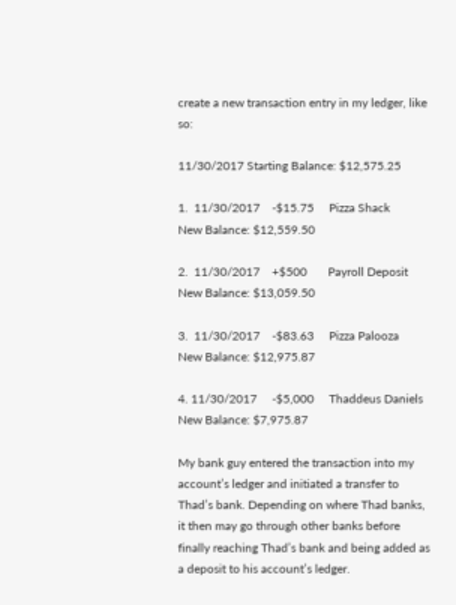create a new transaction entry in my ledger, like so:

11/30/2017 Starting Balance: $12,575.25

1.  11/30/2017    -$15.75     Pizza Shack
New Balance: $12,559.50

2.  11/30/2017    +$500       Payroll Deposit
New Balance: $13,059.50

3.  11/30/2017    -$83.63     Pizza Palooza
New Balance: $12,975.87

4. 11/30/2017     -$5,000     Thaddeus Daniels
New Balance: $7,975.87

My bank guy entered the transaction into my account’s ledger and initiated a transfer to Thad’s bank. Depending on where Thad banks, it then may go through other banks before finally reaching Thad’s bank and being added as a deposit to his account’s ledger.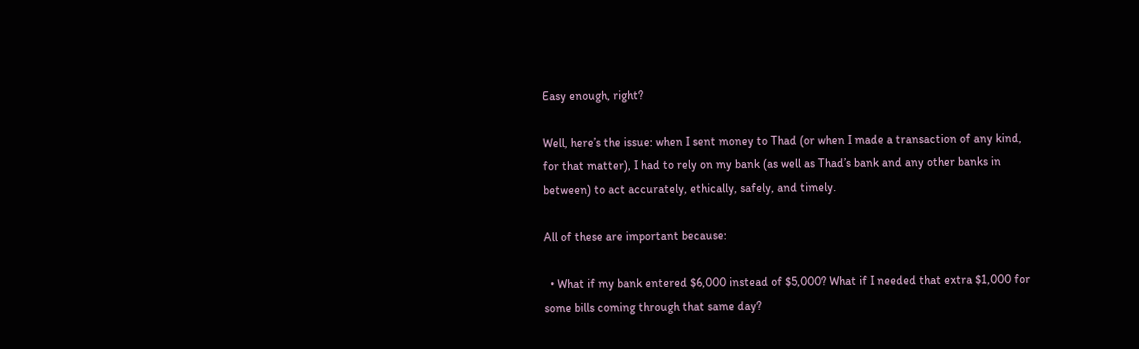Easy enough, right?

Well, here’s the issue: when I sent money to Thad (or when I made a transaction of any kind, for that matter), I had to rely on my bank (as well as Thad’s bank and any other banks in between) to act accurately, ethically, safely, and timely.

All of these are important because:

  • What if my bank entered $6,000 instead of $5,000? What if I needed that extra $1,000 for some bills coming through that same day?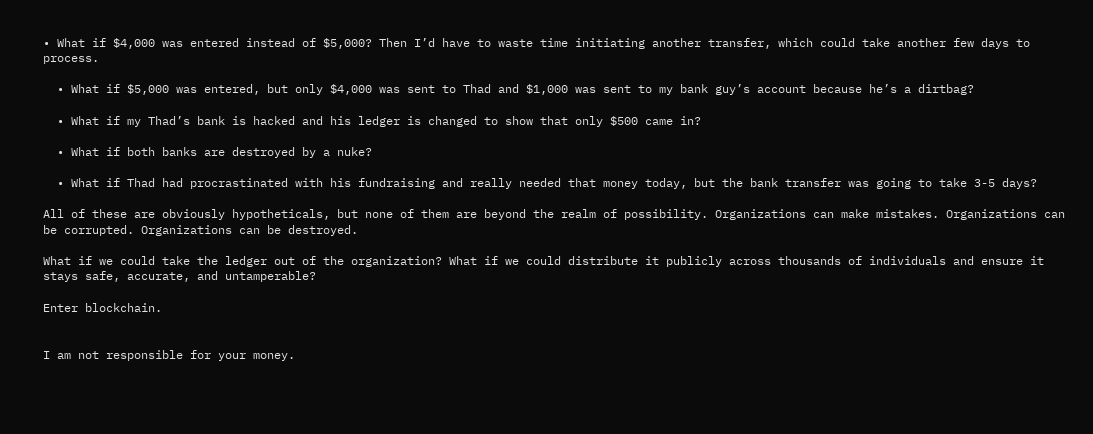• What if $4,000 was entered instead of $5,000? Then I’d have to waste time initiating another transfer, which could take another few days to process.

  • What if $5,000 was entered, but only $4,000 was sent to Thad and $1,000 was sent to my bank guy’s account because he’s a dirtbag?

  • What if my Thad’s bank is hacked and his ledger is changed to show that only $500 came in?

  • What if both banks are destroyed by a nuke?

  • What if Thad had procrastinated with his fundraising and really needed that money today, but the bank transfer was going to take 3-5 days?

All of these are obviously hypotheticals, but none of them are beyond the realm of possibility. Organizations can make mistakes. Organizations can be corrupted. Organizations can be destroyed.

What if we could take the ledger out of the organization? What if we could distribute it publicly across thousands of individuals and ensure it stays safe, accurate, and untamperable?

Enter blockchain.


I am not responsible for your money.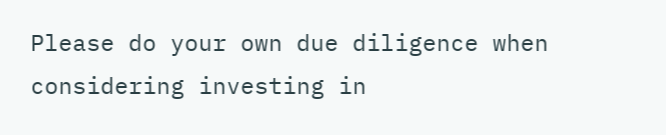Please do your own due diligence when considering investing in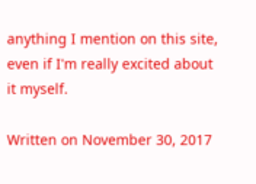anything I mention on this site, even if I'm really excited about it myself.

Written on November 30, 2017